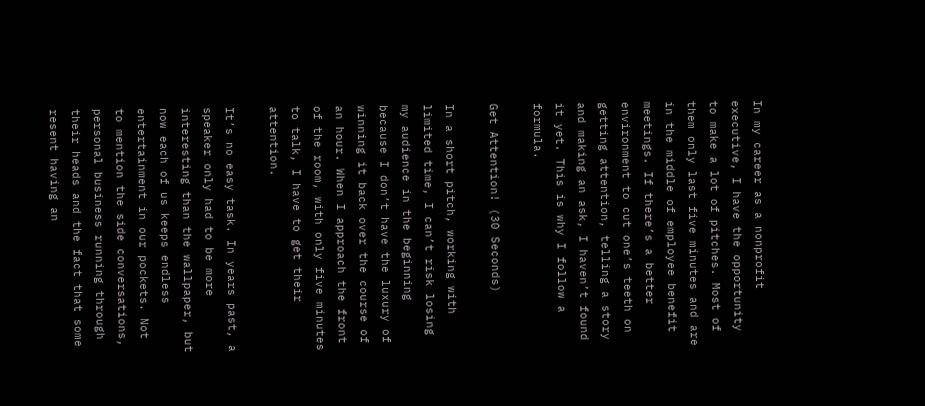In my career as a nonprofit executive, I have the opportunity to make a lot of pitches. Most of them only last five minutes and are in the middle of employee benefit meetings. If there’s a better environment to cut one’s teeth on getting attention, telling a story and making an ask, I haven’t found it yet. This is why I follow a formula.

Get Attention! (30 Seconds)

In a short pitch, working with limited time, I can’t risk losing my audience in the beginning because I don’t have the luxury of winning it back over the course of an hour. When I approach the front of the room, with only five minutes to talk, I have to get their attention.

It’s no easy task. In years past, a speaker only had to be more interesting than the wallpaper, but now each of us keeps endless entertainment in our pockets. Not to mention the side conversations, personal business running through their heads and the fact that some resent having an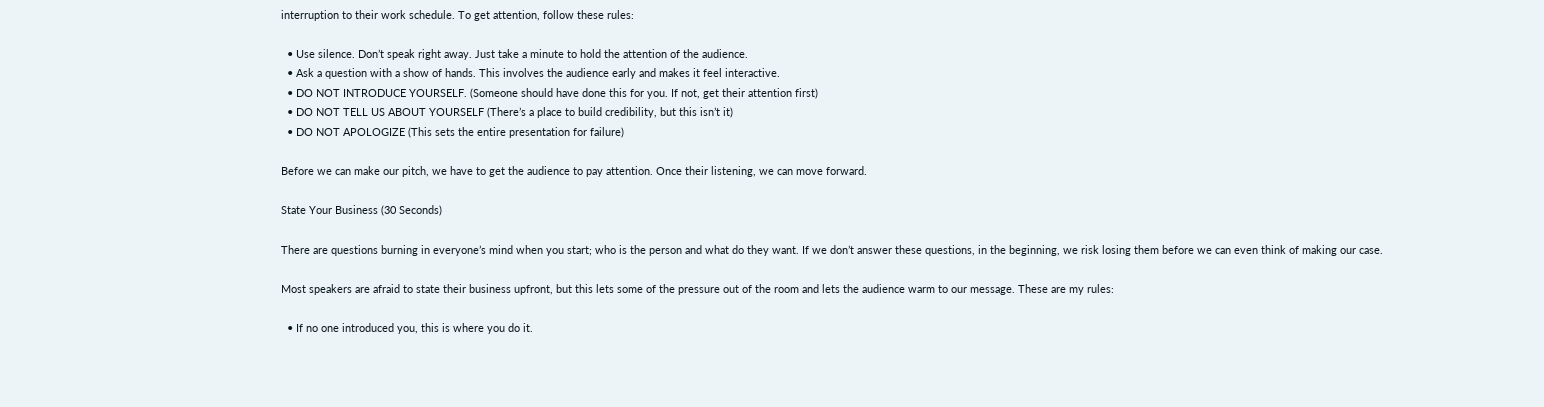interruption to their work schedule. To get attention, follow these rules:

  • Use silence. Don’t speak right away. Just take a minute to hold the attention of the audience.
  • Ask a question with a show of hands. This involves the audience early and makes it feel interactive.
  • DO NOT INTRODUCE YOURSELF. (Someone should have done this for you. If not, get their attention first)
  • DO NOT TELL US ABOUT YOURSELF (There’s a place to build credibility, but this isn’t it)
  • DO NOT APOLOGIZE (This sets the entire presentation for failure)

Before we can make our pitch, we have to get the audience to pay attention. Once their listening, we can move forward.

State Your Business (30 Seconds)

There are questions burning in everyone’s mind when you start; who is the person and what do they want. If we don’t answer these questions, in the beginning, we risk losing them before we can even think of making our case.

Most speakers are afraid to state their business upfront, but this lets some of the pressure out of the room and lets the audience warm to our message. These are my rules:

  • If no one introduced you, this is where you do it.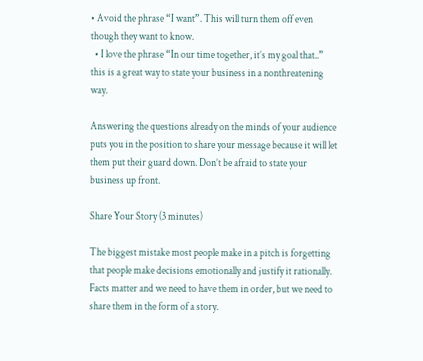• Avoid the phrase “I want”. This will turn them off even though they want to know.
  • I love the phrase “In our time together, it’s my goal that..” this is a great way to state your business in a nonthreatening way.

Answering the questions already on the minds of your audience puts you in the position to share your message because it will let them put their guard down. Don’t be afraid to state your business up front.

Share Your Story (3 minutes)

The biggest mistake most people make in a pitch is forgetting that people make decisions emotionally and justify it rationally. Facts matter and we need to have them in order, but we need to share them in the form of a story.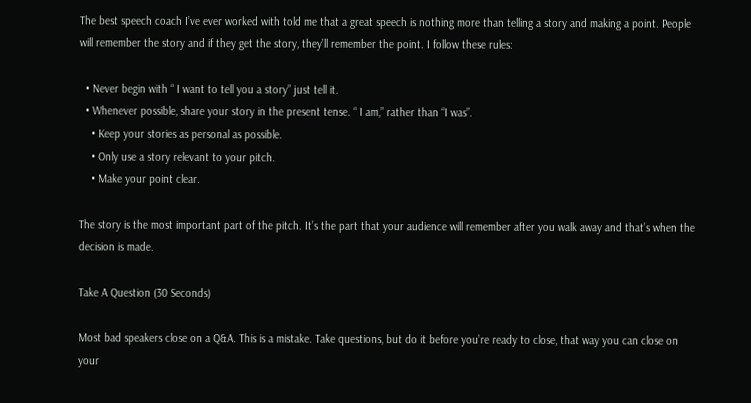The best speech coach I’ve ever worked with told me that a great speech is nothing more than telling a story and making a point. People will remember the story and if they get the story, they’ll remember the point. I follow these rules:

  • Never begin with “ I want to tell you a story” just tell it.
  • Whenever possible, share your story in the present tense. “ I am,” rather than “I was”.
    • Keep your stories as personal as possible.
    • Only use a story relevant to your pitch.
    • Make your point clear.

The story is the most important part of the pitch. It’s the part that your audience will remember after you walk away and that’s when the decision is made.

Take A Question (30 Seconds)

Most bad speakers close on a Q&A. This is a mistake. Take questions, but do it before you’re ready to close, that way you can close on your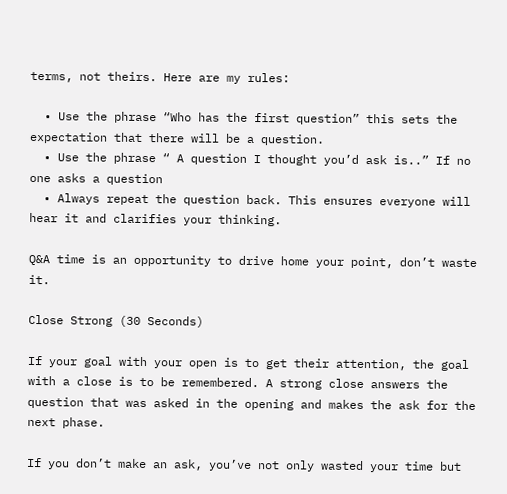terms, not theirs. Here are my rules:

  • Use the phrase “Who has the first question” this sets the expectation that there will be a question.
  • Use the phrase “ A question I thought you’d ask is..” If no one asks a question
  • Always repeat the question back. This ensures everyone will hear it and clarifies your thinking.

Q&A time is an opportunity to drive home your point, don’t waste it.

Close Strong (30 Seconds)

If your goal with your open is to get their attention, the goal with a close is to be remembered. A strong close answers the question that was asked in the opening and makes the ask for the next phase.

If you don’t make an ask, you’ve not only wasted your time but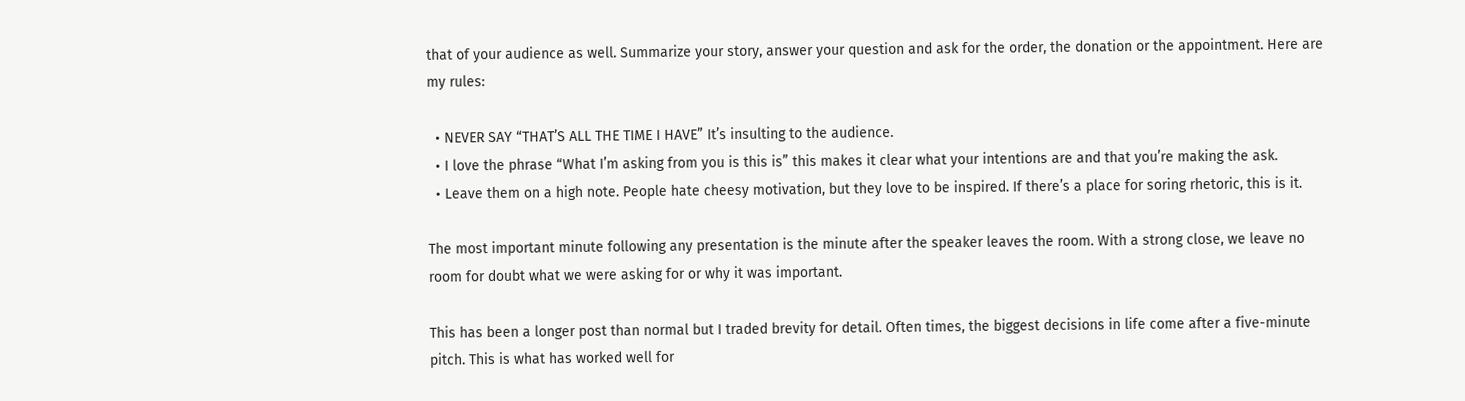that of your audience as well. Summarize your story, answer your question and ask for the order, the donation or the appointment. Here are my rules:

  • NEVER SAY “THAT’S ALL THE TIME I HAVE” It’s insulting to the audience.
  • I love the phrase “What I’m asking from you is this is” this makes it clear what your intentions are and that you’re making the ask.
  • Leave them on a high note. People hate cheesy motivation, but they love to be inspired. If there’s a place for soring rhetoric, this is it.

The most important minute following any presentation is the minute after the speaker leaves the room. With a strong close, we leave no room for doubt what we were asking for or why it was important.

This has been a longer post than normal but I traded brevity for detail. Often times, the biggest decisions in life come after a five-minute pitch. This is what has worked well for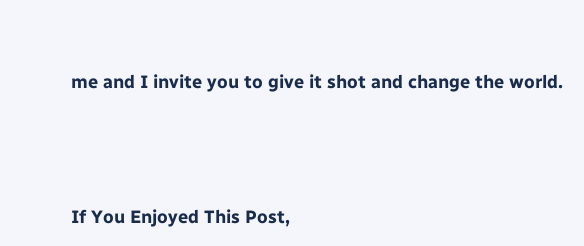me and I invite you to give it shot and change the world.




If You Enjoyed This Post,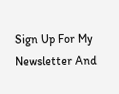Sign Up For My Newsletter And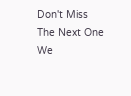Don't Miss The Next One
We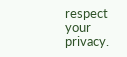respect your privacy.